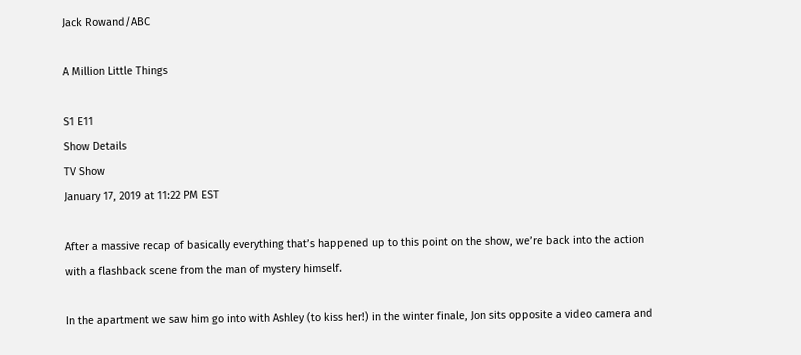Jack Rowand/ABC

A Million Little Things

S1 E11
Show Details
TV Show
January 17, 2019 at 11:22 PM EST

After a massive recap of basically everything that’s happened up to this point on the show, we’re back into the action with a flashback scene from the man of mystery himself.

In the apartment we saw him go into with Ashley (to kiss her!) in the winter finale, Jon sits opposite a video camera and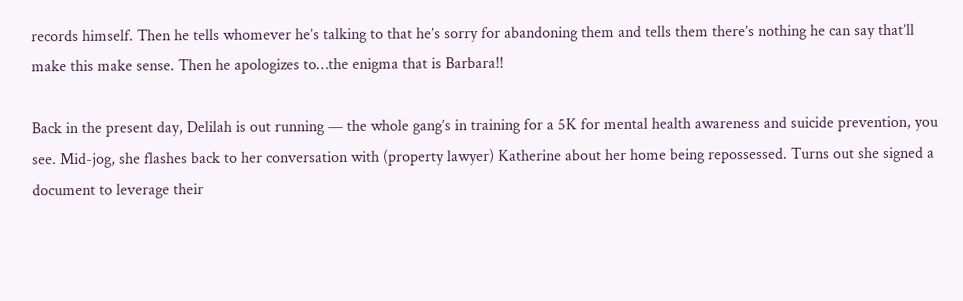records himself. Then he tells whomever he’s talking to that he’s sorry for abandoning them and tells them there’s nothing he can say that’ll make this make sense. Then he apologizes to…the enigma that is Barbara!!

Back in the present day, Delilah is out running — the whole gang’s in training for a 5K for mental health awareness and suicide prevention, you see. Mid-jog, she flashes back to her conversation with (property lawyer) Katherine about her home being repossessed. Turns out she signed a document to leverage their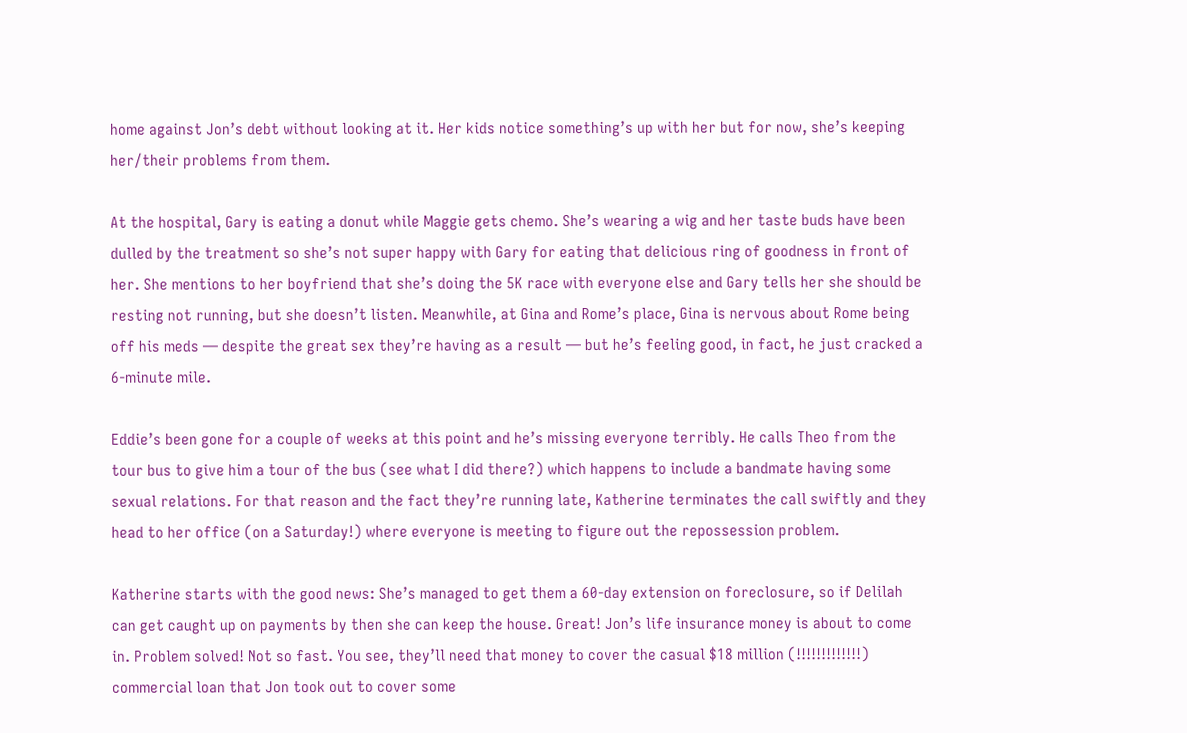home against Jon’s debt without looking at it. Her kids notice something’s up with her but for now, she’s keeping her/their problems from them.

At the hospital, Gary is eating a donut while Maggie gets chemo. She’s wearing a wig and her taste buds have been dulled by the treatment so she’s not super happy with Gary for eating that delicious ring of goodness in front of her. She mentions to her boyfriend that she’s doing the 5K race with everyone else and Gary tells her she should be resting not running, but she doesn’t listen. Meanwhile, at Gina and Rome’s place, Gina is nervous about Rome being off his meds — despite the great sex they’re having as a result — but he’s feeling good, in fact, he just cracked a 6-minute mile.

Eddie’s been gone for a couple of weeks at this point and he’s missing everyone terribly. He calls Theo from the tour bus to give him a tour of the bus (see what I did there?) which happens to include a bandmate having some sexual relations. For that reason and the fact they’re running late, Katherine terminates the call swiftly and they head to her office (on a Saturday!) where everyone is meeting to figure out the repossession problem.

Katherine starts with the good news: She’s managed to get them a 60-day extension on foreclosure, so if Delilah can get caught up on payments by then she can keep the house. Great! Jon’s life insurance money is about to come in. Problem solved! Not so fast. You see, they’ll need that money to cover the casual $18 million (!!!!!!!!!!!!!) commercial loan that Jon took out to cover some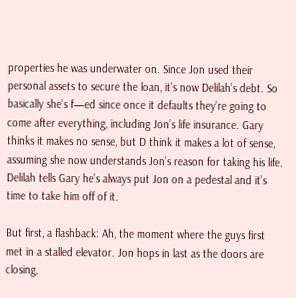properties he was underwater on. Since Jon used their personal assets to secure the loan, it’s now Delilah’s debt. So basically she’s f—ed since once it defaults they’re going to come after everything, including Jon’s life insurance. Gary thinks it makes no sense, but D think it makes a lot of sense, assuming she now understands Jon’s reason for taking his life. Delilah tells Gary he’s always put Jon on a pedestal and it’s time to take him off of it.

But first, a flashback: Ah, the moment where the guys first met in a stalled elevator. Jon hops in last as the doors are closing,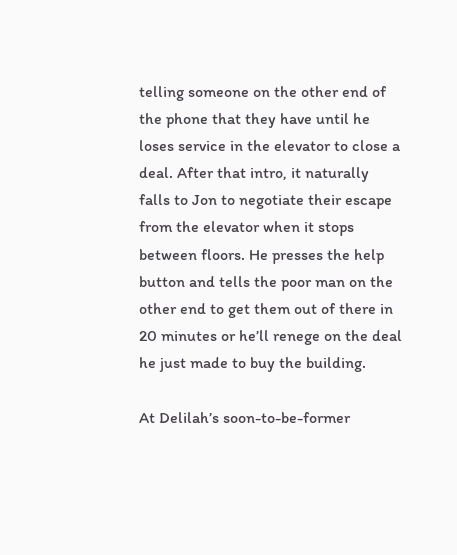telling someone on the other end of the phone that they have until he loses service in the elevator to close a deal. After that intro, it naturally falls to Jon to negotiate their escape from the elevator when it stops between floors. He presses the help button and tells the poor man on the other end to get them out of there in 20 minutes or he’ll renege on the deal he just made to buy the building.

At Delilah’s soon-to-be-former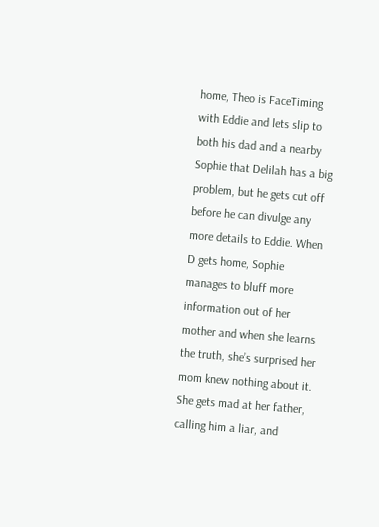home, Theo is FaceTiming with Eddie and lets slip to both his dad and a nearby Sophie that Delilah has a big problem, but he gets cut off before he can divulge any more details to Eddie. When D gets home, Sophie manages to bluff more information out of her mother and when she learns the truth, she’s surprised her mom knew nothing about it. She gets mad at her father, calling him a liar, and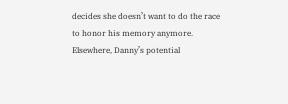decides she doesn’t want to do the race to honor his memory anymore. Elsewhere, Danny’s potential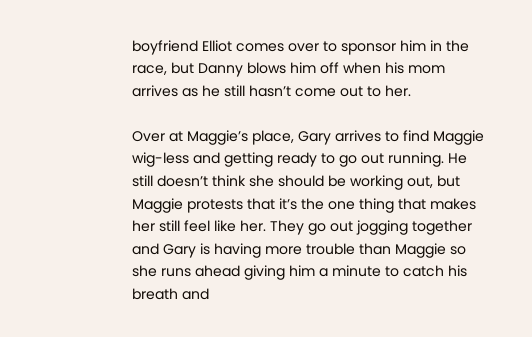boyfriend Elliot comes over to sponsor him in the race, but Danny blows him off when his mom arrives as he still hasn’t come out to her.

Over at Maggie’s place, Gary arrives to find Maggie wig-less and getting ready to go out running. He still doesn’t think she should be working out, but Maggie protests that it’s the one thing that makes her still feel like her. They go out jogging together and Gary is having more trouble than Maggie so she runs ahead giving him a minute to catch his breath and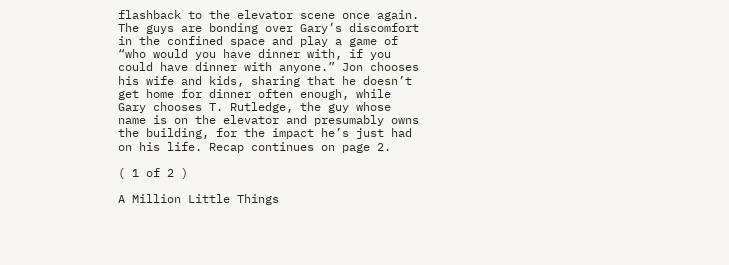flashback to the elevator scene once again. The guys are bonding over Gary’s discomfort in the confined space and play a game of “who would you have dinner with, if you could have dinner with anyone.” Jon chooses his wife and kids, sharing that he doesn’t get home for dinner often enough, while Gary chooses T. Rutledge, the guy whose name is on the elevator and presumably owns the building, for the impact he’s just had on his life. Recap continues on page 2.

( 1 of 2 )

A Million Little Things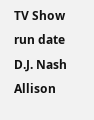TV Show
run date
D.J. Nash
Allison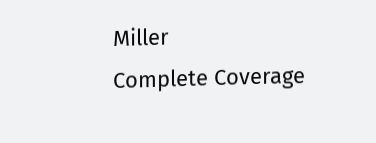Miller
Complete Coverage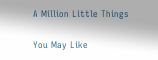A Million Little Things

You May Like